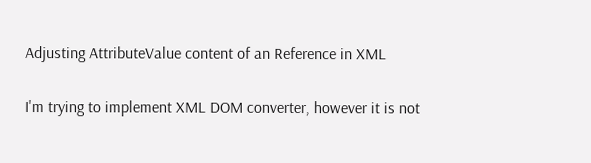Adjusting AttributeValue content of an Reference in XML


I'm trying to implement XML DOM converter, however it is not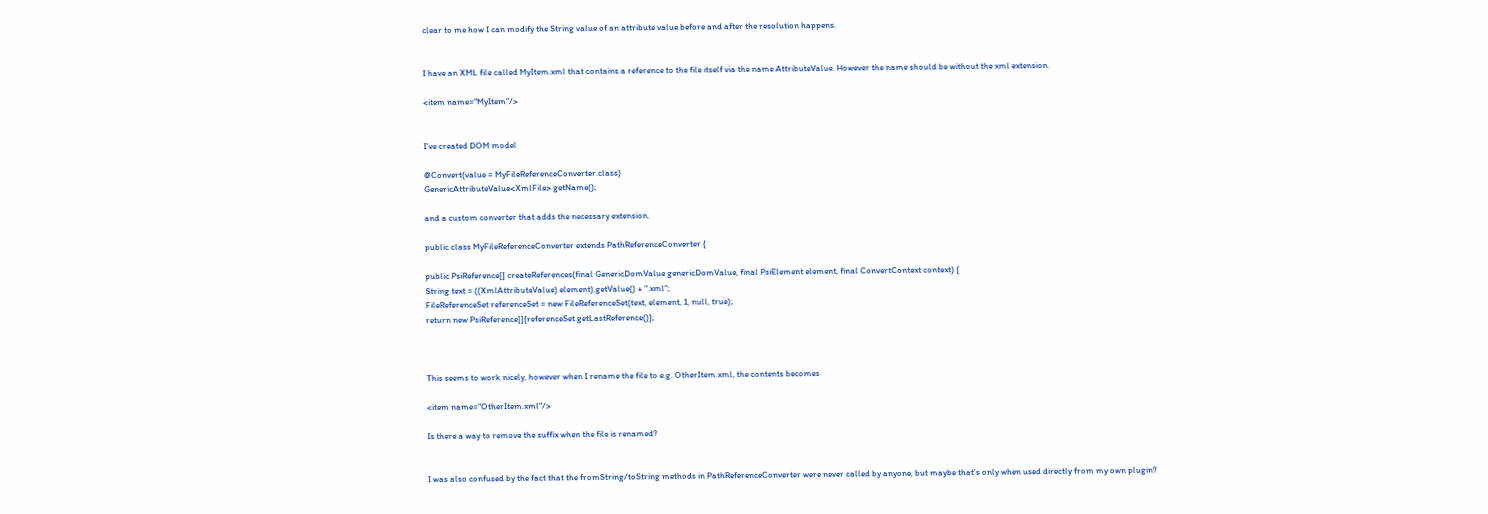clear to me how I can modify the String value of an attribute value before and after the resolution happens.


I have an XML file called MyItem.xml that contains a reference to the file itself via the name AttributeValue. However the name should be without the xml extension.

<item name="MyItem"/>


I've created DOM model

@Convert(value = MyFileReferenceConverter.class)
GenericAttributeValue<XmlFile> getName();

and a custom converter that adds the necessary extension.

public class MyFileReferenceConverter extends PathReferenceConverter {

public PsiReference[] createReferences(final GenericDomValue genericDomValue, final PsiElement element, final ConvertContext context) {
String text = ((XmlAttributeValue) element).getValue() + ".xml";
FileReferenceSet referenceSet = new FileReferenceSet(text, element, 1, null, true);
return new PsiReference[]{referenceSet.getLastReference()};



This seems to work nicely, however when I rename the file to e.g. OtherItem.xml, the contents becomes

<item name="OtherItem.xml"/>

Is there a way to remove the suffix when the file is renamed?


I was also confused by the fact that the fromString/toString methods in PathReferenceConverter were never called by anyone, but maybe that's only when used directly from my own plugin?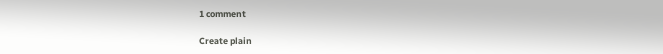1 comment

Create plain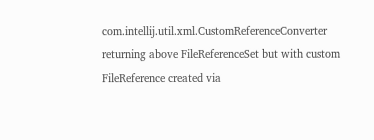com.intellij.util.xml.CustomReferenceConverter returning above FileReferenceSet but with custom FileReference created via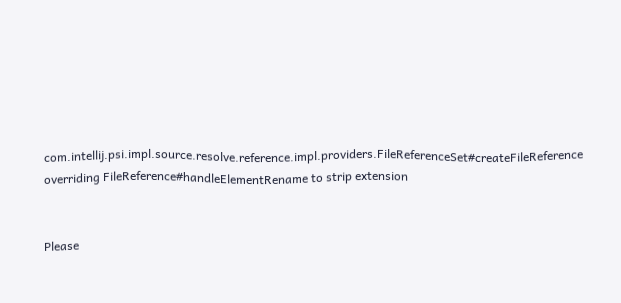com.intellij.psi.impl.source.resolve.reference.impl.providers.FileReferenceSet#createFileReference overriding FileReference#handleElementRename to strip extension


Please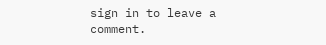sign in to leave a comment.